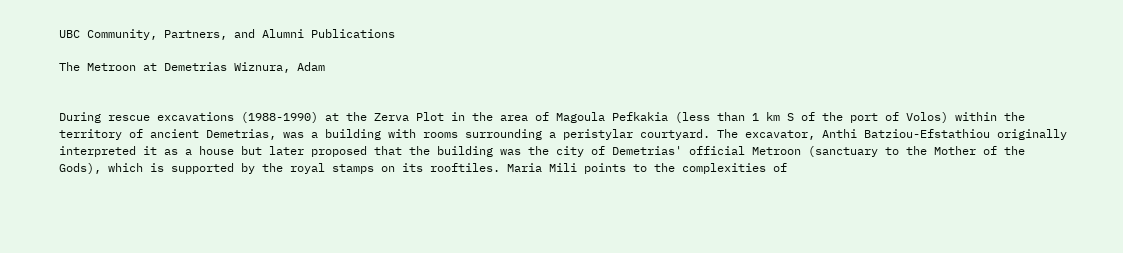UBC Community, Partners, and Alumni Publications

The Metroon at Demetrias Wiznura, Adam


During rescue excavations (1988-1990) at the Zerva Plot in the area of Magoula Pefkakia (less than 1 km S of the port of Volos) within the territory of ancient Demetrias, was a building with rooms surrounding a peristylar courtyard. The excavator, Anthi Batziou-Efstathiou originally interpreted it as a house but later proposed that the building was the city of Demetrias' official Metroon (sanctuary to the Mother of the Gods), which is supported by the royal stamps on its rooftiles. Maria Mili points to the complexities of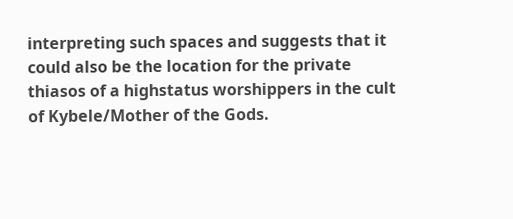interpreting such spaces and suggests that it could also be the location for the private thiasos of a highstatus worshippers in the cult of Kybele/Mother of the Gods.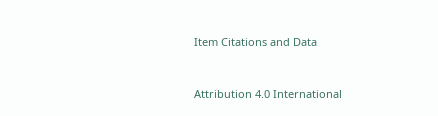Item Citations and Data


Attribution 4.0 International